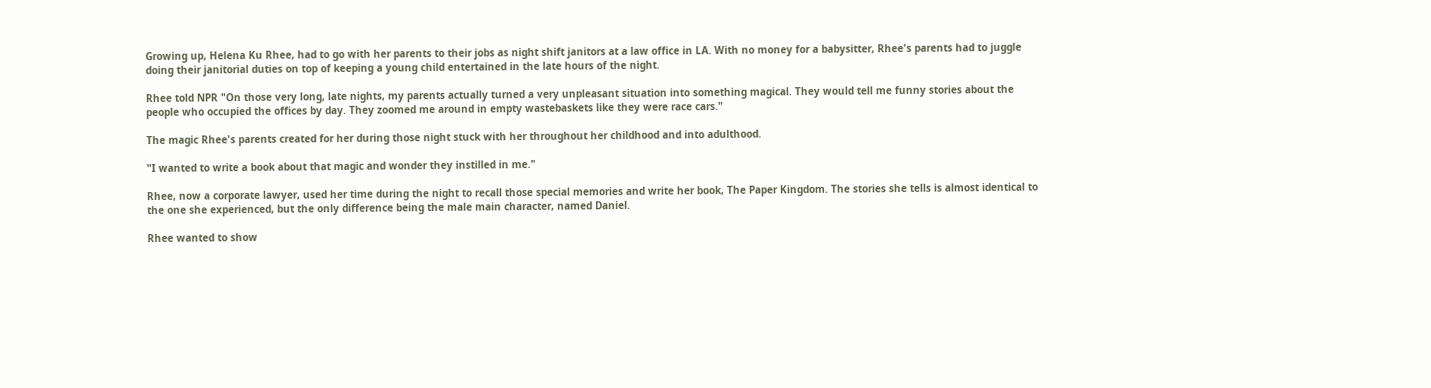Growing up, Helena Ku Rhee, had to go with her parents to their jobs as night shift janitors at a law office in LA. With no money for a babysitter, Rhee's parents had to juggle doing their janitorial duties on top of keeping a young child entertained in the late hours of the night.

Rhee told NPR "On those very long, late nights, my parents actually turned a very unpleasant situation into something magical. They would tell me funny stories about the people who occupied the offices by day. They zoomed me around in empty wastebaskets like they were race cars."

The magic Rhee's parents created for her during those night stuck with her throughout her childhood and into adulthood.

"I wanted to write a book about that magic and wonder they instilled in me."

Rhee, now a corporate lawyer, used her time during the night to recall those special memories and write her book, The Paper Kingdom. The stories she tells is almost identical to the one she experienced, but the only difference being the male main character, named Daniel.

Rhee wanted to show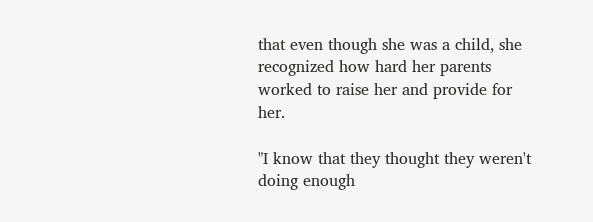that even though she was a child, she recognized how hard her parents worked to raise her and provide for her.

"I know that they thought they weren't doing enough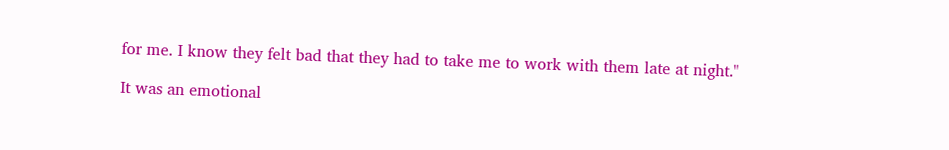for me. I know they felt bad that they had to take me to work with them late at night."

It was an emotional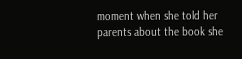moment when she told her parents about the book she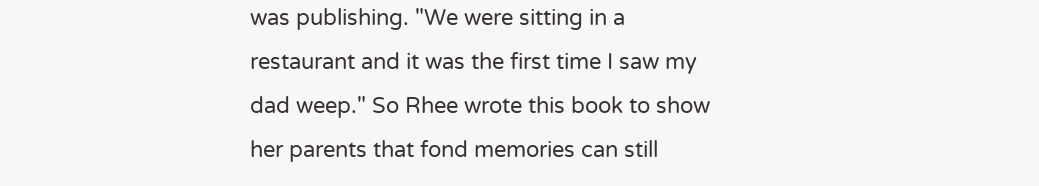was publishing. "We were sitting in a restaurant and it was the first time I saw my dad weep." So Rhee wrote this book to show her parents that fond memories can still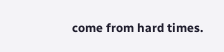come from hard times.